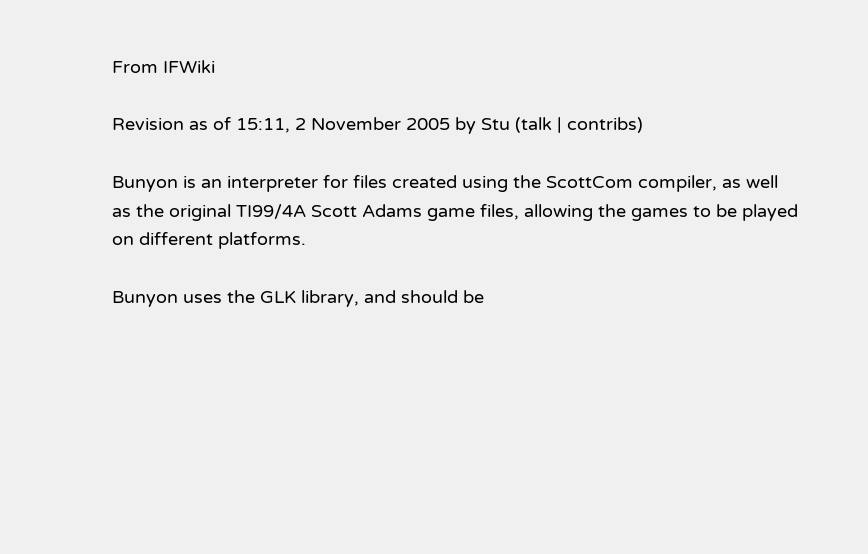From IFWiki

Revision as of 15:11, 2 November 2005 by Stu (talk | contribs)

Bunyon is an interpreter for files created using the ScottCom compiler, as well as the original TI99/4A Scott Adams game files, allowing the games to be played on different platforms.

Bunyon uses the GLK library, and should be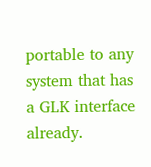portable to any system that has a GLK interface already.